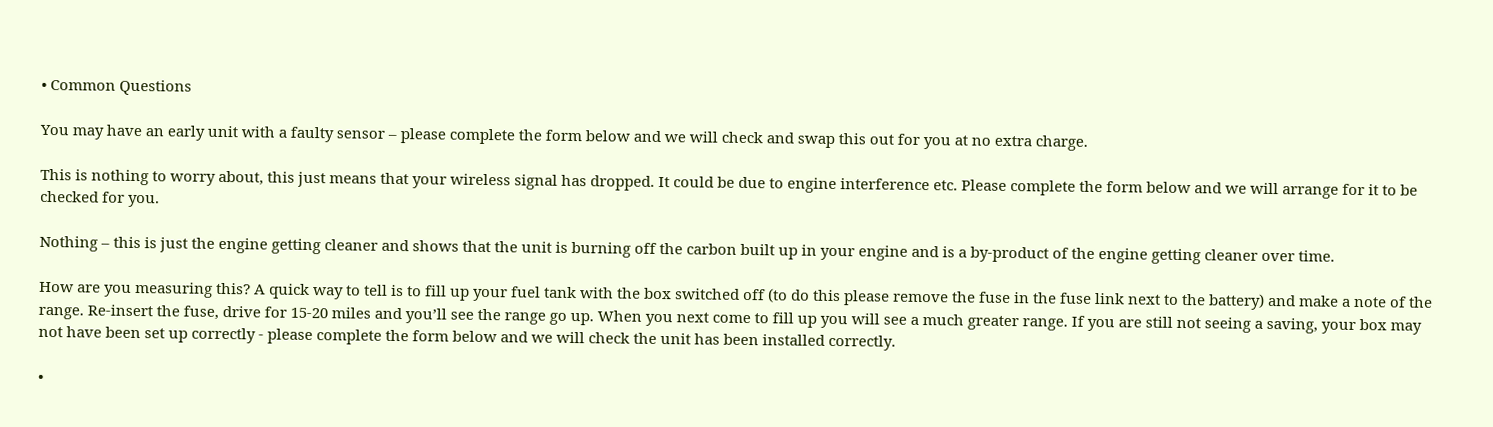• Common Questions

You may have an early unit with a faulty sensor – please complete the form below and we will check and swap this out for you at no extra charge.

This is nothing to worry about, this just means that your wireless signal has dropped. It could be due to engine interference etc. Please complete the form below and we will arrange for it to be checked for you.

Nothing – this is just the engine getting cleaner and shows that the unit is burning off the carbon built up in your engine and is a by-product of the engine getting cleaner over time.

How are you measuring this? A quick way to tell is to fill up your fuel tank with the box switched off (to do this please remove the fuse in the fuse link next to the battery) and make a note of the range. Re-insert the fuse, drive for 15-20 miles and you’ll see the range go up. When you next come to fill up you will see a much greater range. If you are still not seeing a saving, your box may not have been set up correctly - please complete the form below and we will check the unit has been installed correctly.

•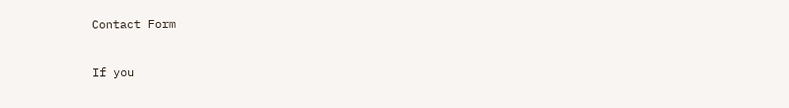Contact Form

If you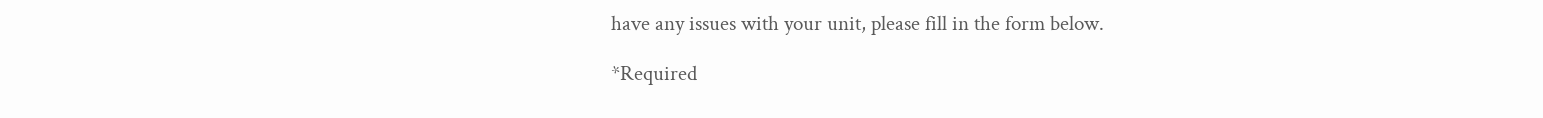have any issues with your unit, please fill in the form below.

*Required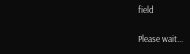field

Please wait...